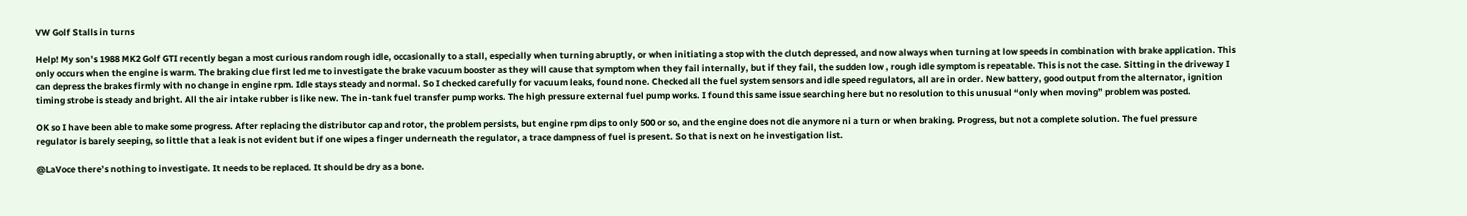VW Golf Stalls in turns

Help! My son’s 1988 MK2 Golf GTI recently began a most curious random rough idle, occasionally to a stall, especially when turning abruptly, or when initiating a stop with the clutch depressed, and now always when turning at low speeds in combination with brake application. This only occurs when the engine is warm. The braking clue first led me to investigate the brake vacuum booster as they will cause that symptom when they fail internally, but if they fail, the sudden low , rough idle symptom is repeatable. This is not the case. Sitting in the driveway I can depress the brakes firmly with no change in engine rpm. Idle stays steady and normal. So I checked carefully for vacuum leaks, found none. Checked all the fuel system sensors and idle speed regulators, all are in order. New battery, good output from the alternator, ignition timing strobe is steady and bright. All the air intake rubber is like new. The in-tank fuel transfer pump works. The high pressure external fuel pump works. I found this same issue searching here but no resolution to this unusual “only when moving” problem was posted.

OK so I have been able to make some progress. After replacing the distributor cap and rotor, the problem persists, but engine rpm dips to only 500 or so, and the engine does not die anymore ni a turn or when braking. Progress, but not a complete solution. The fuel pressure regulator is barely seeping, so little that a leak is not evident but if one wipes a finger underneath the regulator, a trace dampness of fuel is present. So that is next on he investigation list.

@LaVoce there’s nothing to investigate. It needs to be replaced. It should be dry as a bone.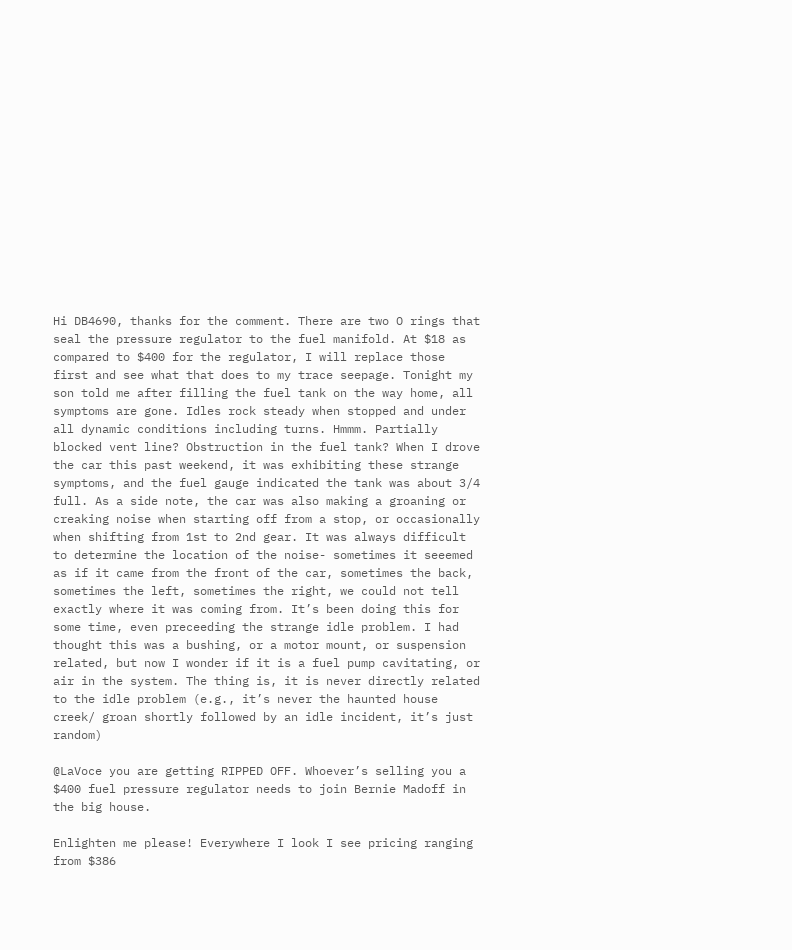Hi DB4690, thanks for the comment. There are two O rings that seal the pressure regulator to the fuel manifold. At $18 as compared to $400 for the regulator, I will replace those first and see what that does to my trace seepage. Tonight my son told me after filling the fuel tank on the way home, all symptoms are gone. Idles rock steady when stopped and under all dynamic conditions including turns. Hmmm. Partially blocked vent line? Obstruction in the fuel tank? When I drove the car this past weekend, it was exhibiting these strange symptoms, and the fuel gauge indicated the tank was about 3/4 full. As a side note, the car was also making a groaning or creaking noise when starting off from a stop, or occasionally when shifting from 1st to 2nd gear. It was always difficult to determine the location of the noise- sometimes it seeemed as if it came from the front of the car, sometimes the back, sometimes the left, sometimes the right, we could not tell exactly where it was coming from. It’s been doing this for some time, even preceeding the strange idle problem. I had thought this was a bushing, or a motor mount, or suspension related, but now I wonder if it is a fuel pump cavitating, or air in the system. The thing is, it is never directly related to the idle problem (e.g., it’s never the haunted house creek/ groan shortly followed by an idle incident, it’s just random)

@LaVoce you are getting RIPPED OFF. Whoever’s selling you a $400 fuel pressure regulator needs to join Bernie Madoff in the big house.

Enlighten me please! Everywhere I look I see pricing ranging from $386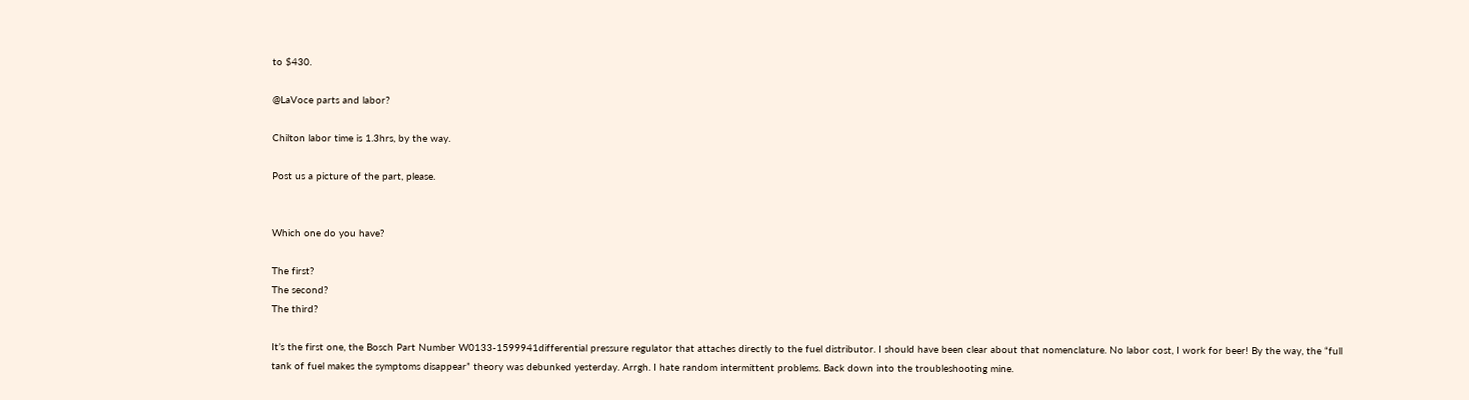to $430.

@LaVoce parts and labor?

Chilton labor time is 1.3hrs, by the way.

Post us a picture of the part, please.


Which one do you have?

The first?
The second?
The third?

It’s the first one, the Bosch Part Number W0133-1599941differential pressure regulator that attaches directly to the fuel distributor. I should have been clear about that nomenclature. No labor cost, I work for beer! By the way, the “full tank of fuel makes the symptoms disappear” theory was debunked yesterday. Arrgh. I hate random intermittent problems. Back down into the troubleshooting mine.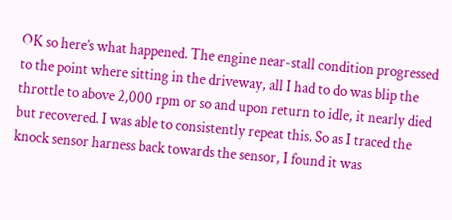OK so here’s what happened. The engine near-stall condition progressed to the point where sitting in the driveway, all I had to do was blip the throttle to above 2,000 rpm or so and upon return to idle, it nearly died but recovered. I was able to consistently repeat this. So as I traced the knock sensor harness back towards the sensor, I found it was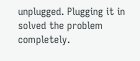unplugged. Plugging it in solved the problem completely.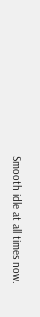Smooth idle at all times now.